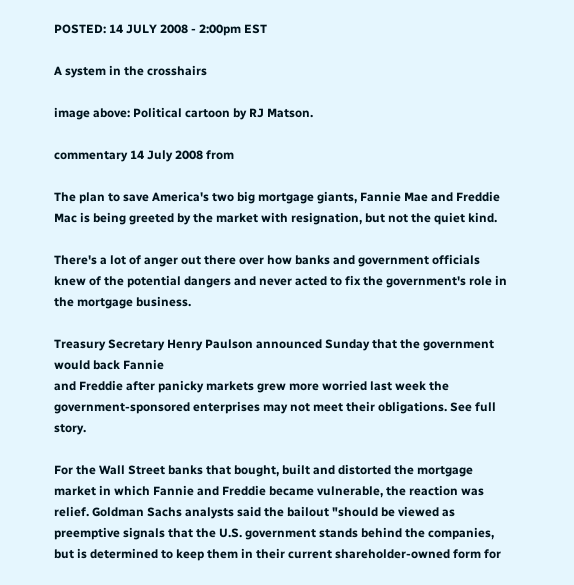POSTED: 14 JULY 2008 - 2:00pm EST

A system in the crosshairs

image above: Political cartoon by RJ Matson.

commentary 14 July 2008 from

The plan to save America's two big mortgage giants, Fannie Mae and Freddie Mac is being greeted by the market with resignation, but not the quiet kind.

There's a lot of anger out there over how banks and government officials knew of the potential dangers and never acted to fix the government's role in the mortgage business.

Treasury Secretary Henry Paulson announced Sunday that the government would back Fannie
and Freddie after panicky markets grew more worried last week the government-sponsored enterprises may not meet their obligations. See full story.

For the Wall Street banks that bought, built and distorted the mortgage market in which Fannie and Freddie became vulnerable, the reaction was relief. Goldman Sachs analysts said the bailout "should be viewed as preemptive signals that the U.S. government stands behind the companies, but is determined to keep them in their current shareholder-owned form for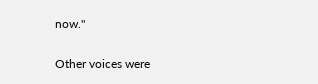now."

Other voices were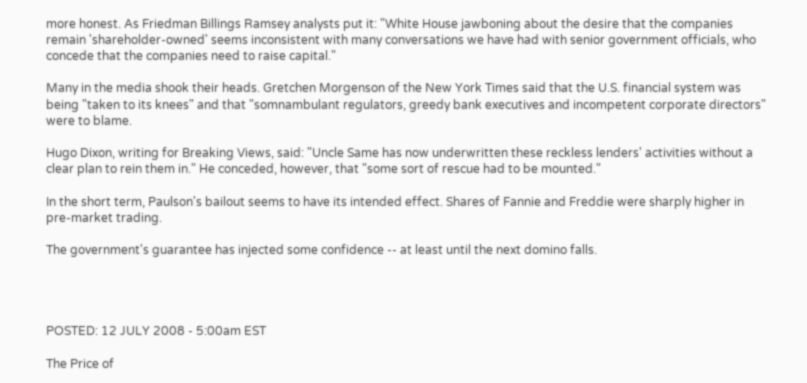more honest. As Friedman Billings Ramsey analysts put it: "White House jawboning about the desire that the companies remain 'shareholder-owned' seems inconsistent with many conversations we have had with senior government officials, who concede that the companies need to raise capital."

Many in the media shook their heads. Gretchen Morgenson of the New York Times said that the U.S. financial system was being "taken to its knees" and that "somnambulant regulators, greedy bank executives and incompetent corporate directors" were to blame.

Hugo Dixon, writing for Breaking Views, said: "Uncle Same has now underwritten these reckless lenders' activities without a clear plan to rein them in." He conceded, however, that "some sort of rescue had to be mounted."

In the short term, Paulson's bailout seems to have its intended effect. Shares of Fannie and Freddie were sharply higher in pre-market trading.

The government's guarantee has injected some confidence -- at least until the next domino falls.




POSTED: 12 JULY 2008 - 5:00am EST

The Price of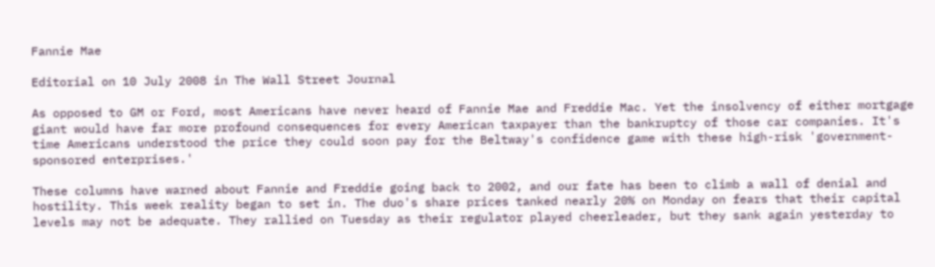Fannie Mae

Editorial on 10 July 2008 in The Wall Street Journal

As opposed to GM or Ford, most Americans have never heard of Fannie Mae and Freddie Mac. Yet the insolvency of either mortgage giant would have far more profound consequences for every American taxpayer than the bankruptcy of those car companies. It's time Americans understood the price they could soon pay for the Beltway's confidence game with these high-risk 'government-sponsored enterprises.'

These columns have warned about Fannie and Freddie going back to 2002, and our fate has been to climb a wall of denial and hostility. This week reality began to set in. The duo's share prices tanked nearly 20% on Monday on fears that their capital levels may not be adequate. They rallied on Tuesday as their regulator played cheerleader, but they sank again yesterday to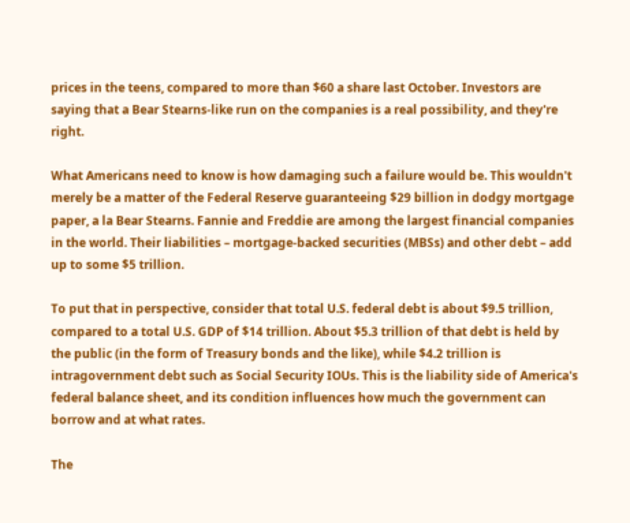prices in the teens, compared to more than $60 a share last October. Investors are saying that a Bear Stearns-like run on the companies is a real possibility, and they're right.

What Americans need to know is how damaging such a failure would be. This wouldn't merely be a matter of the Federal Reserve guaranteeing $29 billion in dodgy mortgage paper, a la Bear Stearns. Fannie and Freddie are among the largest financial companies in the world. Their liabilities – mortgage-backed securities (MBSs) and other debt – add up to some $5 trillion.

To put that in perspective, consider that total U.S. federal debt is about $9.5 trillion, compared to a total U.S. GDP of $14 trillion. About $5.3 trillion of that debt is held by the public (in the form of Treasury bonds and the like), while $4.2 trillion is intragovernment debt such as Social Security IOUs. This is the liability side of America's federal balance sheet, and its condition influences how much the government can borrow and at what rates.

The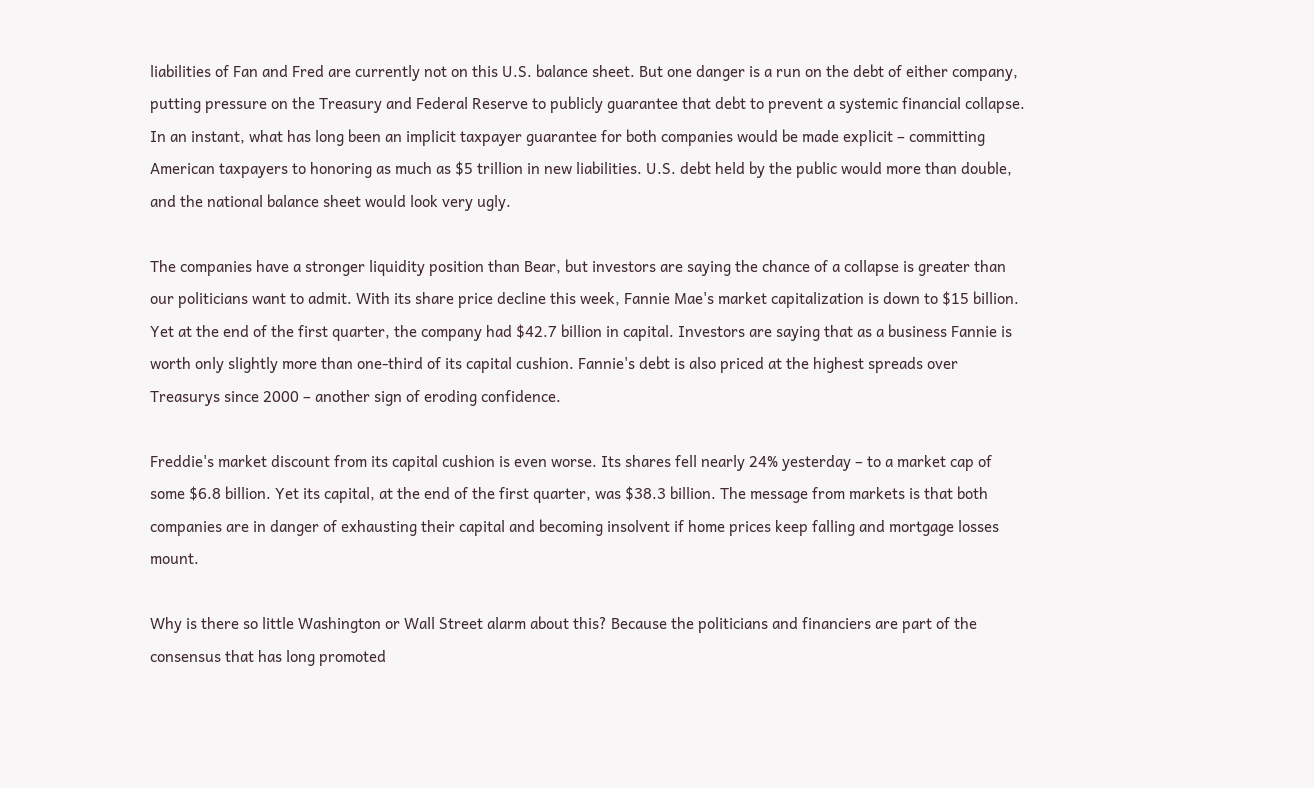liabilities of Fan and Fred are currently not on this U.S. balance sheet. But one danger is a run on the debt of either company, putting pressure on the Treasury and Federal Reserve to publicly guarantee that debt to prevent a systemic financial collapse. In an instant, what has long been an implicit taxpayer guarantee for both companies would be made explicit – committing American taxpayers to honoring as much as $5 trillion in new liabilities. U.S. debt held by the public would more than double, and the national balance sheet would look very ugly.

The companies have a stronger liquidity position than Bear, but investors are saying the chance of a collapse is greater than our politicians want to admit. With its share price decline this week, Fannie Mae's market capitalization is down to $15 billion. Yet at the end of the first quarter, the company had $42.7 billion in capital. Investors are saying that as a business Fannie is worth only slightly more than one-third of its capital cushion. Fannie's debt is also priced at the highest spreads over Treasurys since 2000 – another sign of eroding confidence.

Freddie's market discount from its capital cushion is even worse. Its shares fell nearly 24% yesterday – to a market cap of some $6.8 billion. Yet its capital, at the end of the first quarter, was $38.3 billion. The message from markets is that both companies are in danger of exhausting their capital and becoming insolvent if home prices keep falling and mortgage losses mount.

Why is there so little Washington or Wall Street alarm about this? Because the politicians and financiers are part of the consensus that has long promoted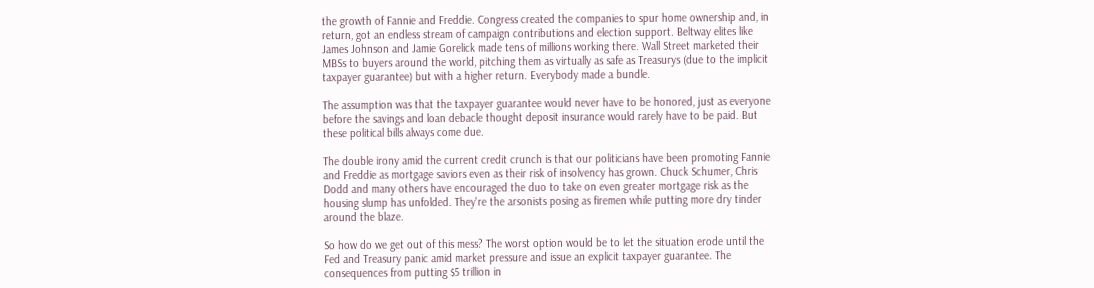the growth of Fannie and Freddie. Congress created the companies to spur home ownership and, in return, got an endless stream of campaign contributions and election support. Beltway elites like James Johnson and Jamie Gorelick made tens of millions working there. Wall Street marketed their MBSs to buyers around the world, pitching them as virtually as safe as Treasurys (due to the implicit taxpayer guarantee) but with a higher return. Everybody made a bundle.

The assumption was that the taxpayer guarantee would never have to be honored, just as everyone before the savings and loan debacle thought deposit insurance would rarely have to be paid. But these political bills always come due.

The double irony amid the current credit crunch is that our politicians have been promoting Fannie and Freddie as mortgage saviors even as their risk of insolvency has grown. Chuck Schumer, Chris Dodd and many others have encouraged the duo to take on even greater mortgage risk as the housing slump has unfolded. They're the arsonists posing as firemen while putting more dry tinder around the blaze.

So how do we get out of this mess? The worst option would be to let the situation erode until the Fed and Treasury panic amid market pressure and issue an explicit taxpayer guarantee. The consequences from putting $5 trillion in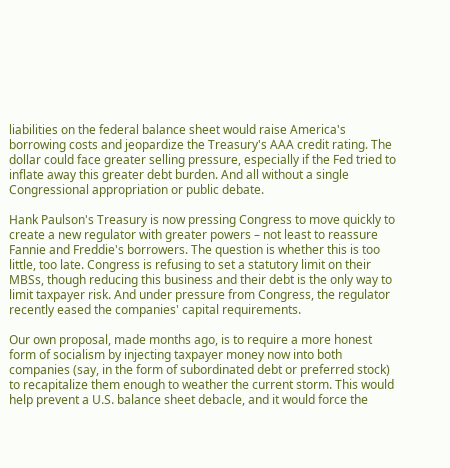liabilities on the federal balance sheet would raise America's borrowing costs and jeopardize the Treasury's AAA credit rating. The dollar could face greater selling pressure, especially if the Fed tried to inflate away this greater debt burden. And all without a single Congressional appropriation or public debate.

Hank Paulson's Treasury is now pressing Congress to move quickly to create a new regulator with greater powers – not least to reassure Fannie and Freddie's borrowers. The question is whether this is too little, too late. Congress is refusing to set a statutory limit on their MBSs, though reducing this business and their debt is the only way to limit taxpayer risk. And under pressure from Congress, the regulator recently eased the companies' capital requirements.

Our own proposal, made months ago, is to require a more honest form of socialism by injecting taxpayer money now into both companies (say, in the form of subordinated debt or preferred stock) to recapitalize them enough to weather the current storm. This would help prevent a U.S. balance sheet debacle, and it would force the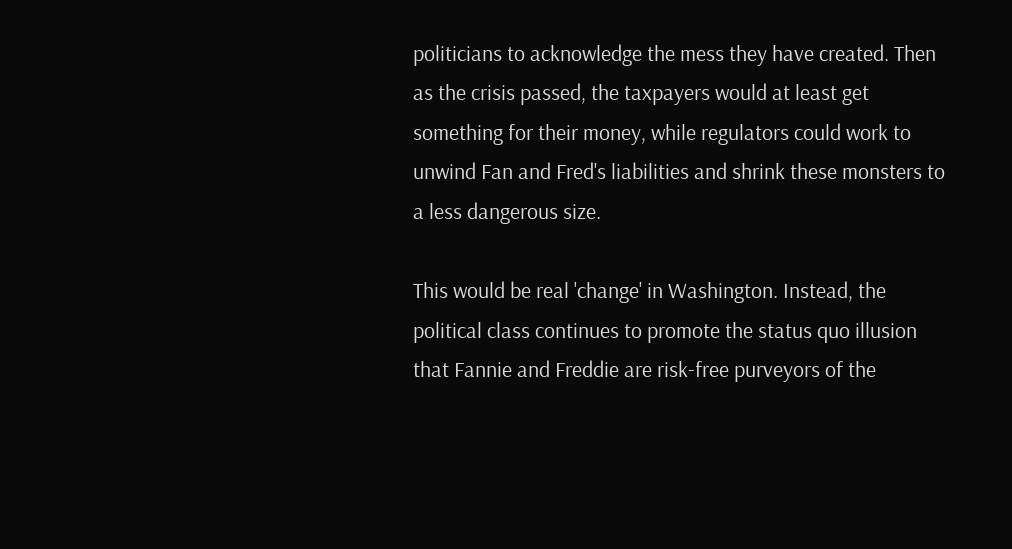politicians to acknowledge the mess they have created. Then as the crisis passed, the taxpayers would at least get something for their money, while regulators could work to unwind Fan and Fred's liabilities and shrink these monsters to a less dangerous size.

This would be real 'change' in Washington. Instead, the political class continues to promote the status quo illusion that Fannie and Freddie are risk-free purveyors of the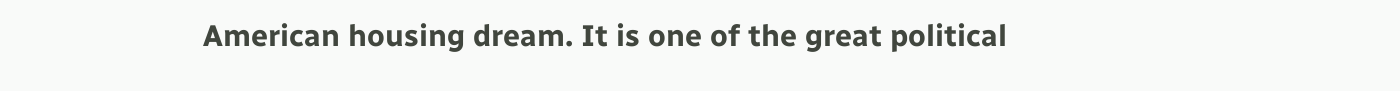American housing dream. It is one of the great political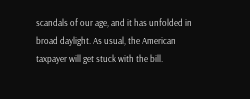scandals of our age, and it has unfolded in broad daylight. As usual, the American taxpayer will get stuck with the bill.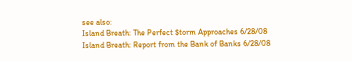see also:
Island Breath: The Perfect $torm Approaches 6/28/08
Island Breath: Report from the Bank of Banks 6/28/08